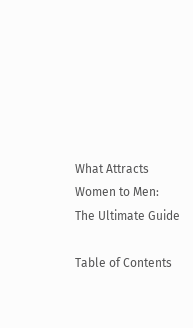What Attracts Women to Men: The Ultimate Guide

Table of Contents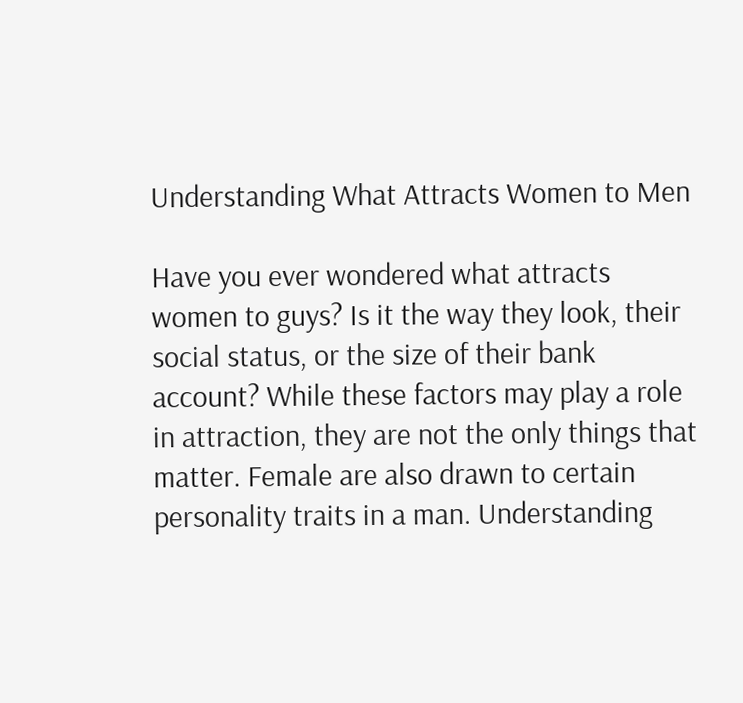Understanding What Attracts Women to Men

Have you ever wondered what attracts women to guys? Is it the way they look, their social status, or the size of their bank account? While these factors may play a role in attraction, they are not the only things that matter. Female are also drawn to certain personality traits in a man. Understanding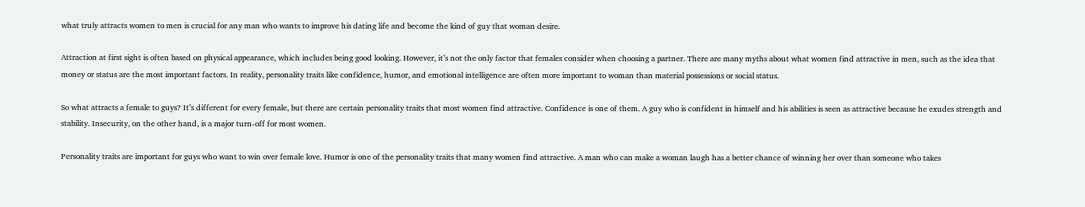what truly attracts women to men is crucial for any man who wants to improve his dating life and become the kind of guy that woman desire.

Attraction at first sight is often based on physical appearance, which includes being good looking. However, it’s not the only factor that females consider when choosing a partner. There are many myths about what women find attractive in men, such as the idea that money or status are the most important factors. In reality, personality traits like confidence, humor, and emotional intelligence are often more important to woman than material possessions or social status.

So what attracts a female to guys? It’s different for every female, but there are certain personality traits that most women find attractive. Confidence is one of them. A guy who is confident in himself and his abilities is seen as attractive because he exudes strength and stability. Insecurity, on the other hand, is a major turn-off for most women.

Personality traits are important for guys who want to win over female love. Humor is one of the personality traits that many women find attractive. A man who can make a woman laugh has a better chance of winning her over than someone who takes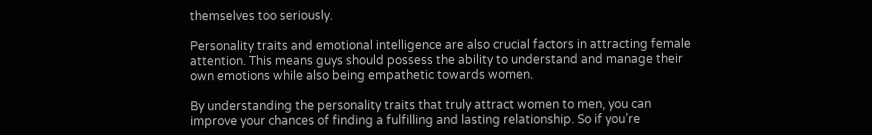themselves too seriously.

Personality traits and emotional intelligence are also crucial factors in attracting female attention. This means guys should possess the ability to understand and manage their own emotions while also being empathetic towards women.

By understanding the personality traits that truly attract women to men, you can improve your chances of finding a fulfilling and lasting relationship. So if you’re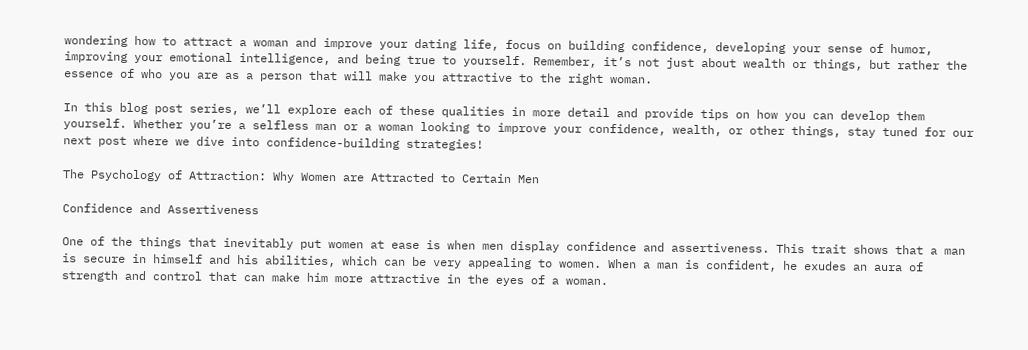wondering how to attract a woman and improve your dating life, focus on building confidence, developing your sense of humor, improving your emotional intelligence, and being true to yourself. Remember, it’s not just about wealth or things, but rather the essence of who you are as a person that will make you attractive to the right woman.

In this blog post series, we’ll explore each of these qualities in more detail and provide tips on how you can develop them yourself. Whether you’re a selfless man or a woman looking to improve your confidence, wealth, or other things, stay tuned for our next post where we dive into confidence-building strategies!

The Psychology of Attraction: Why Women are Attracted to Certain Men

Confidence and Assertiveness

One of the things that inevitably put women at ease is when men display confidence and assertiveness. This trait shows that a man is secure in himself and his abilities, which can be very appealing to women. When a man is confident, he exudes an aura of strength and control that can make him more attractive in the eyes of a woman.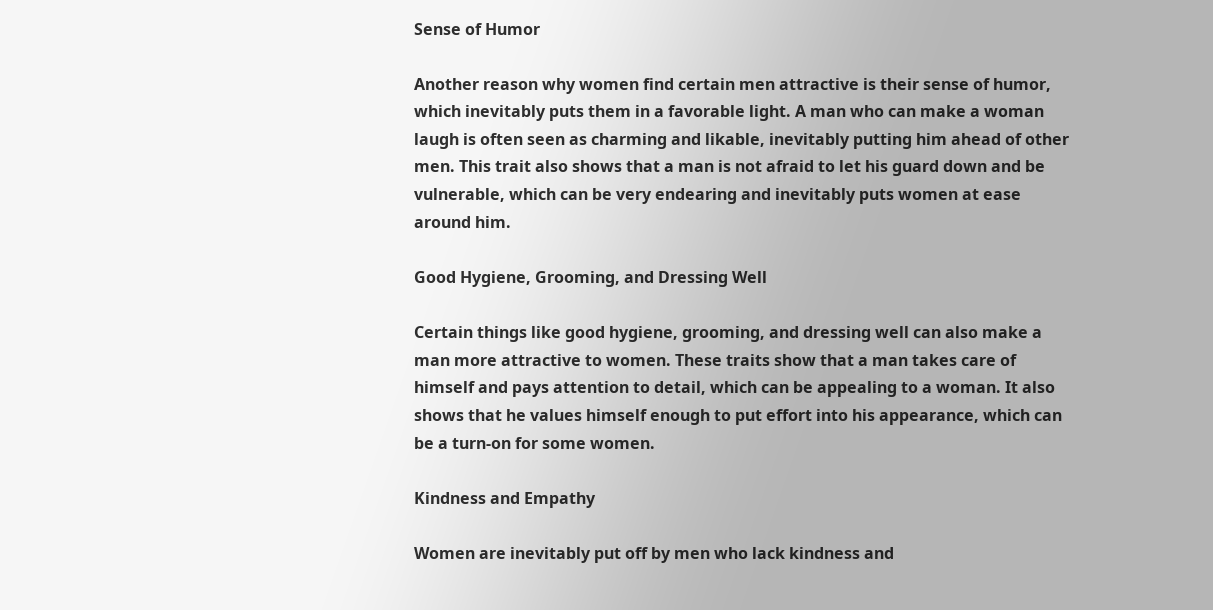Sense of Humor

Another reason why women find certain men attractive is their sense of humor, which inevitably puts them in a favorable light. A man who can make a woman laugh is often seen as charming and likable, inevitably putting him ahead of other men. This trait also shows that a man is not afraid to let his guard down and be vulnerable, which can be very endearing and inevitably puts women at ease around him.

Good Hygiene, Grooming, and Dressing Well

Certain things like good hygiene, grooming, and dressing well can also make a man more attractive to women. These traits show that a man takes care of himself and pays attention to detail, which can be appealing to a woman. It also shows that he values himself enough to put effort into his appearance, which can be a turn-on for some women.

Kindness and Empathy

Women are inevitably put off by men who lack kindness and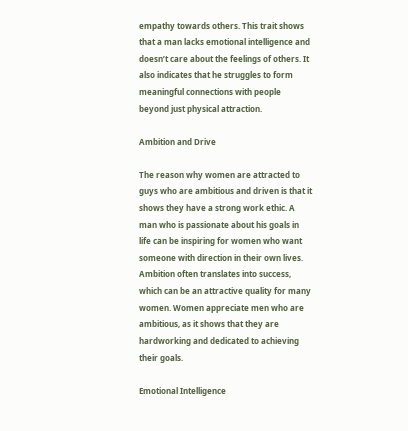empathy towards others. This trait shows that a man lacks emotional intelligence and doesn’t care about the feelings of others. It also indicates that he struggles to form meaningful connections with people beyond just physical attraction.

Ambition and Drive

The reason why women are attracted to guys who are ambitious and driven is that it shows they have a strong work ethic. A man who is passionate about his goals in life can be inspiring for women who want someone with direction in their own lives. Ambition often translates into success, which can be an attractive quality for many women. Women appreciate men who are ambitious, as it shows that they are hardworking and dedicated to achieving their goals.

Emotional Intelligence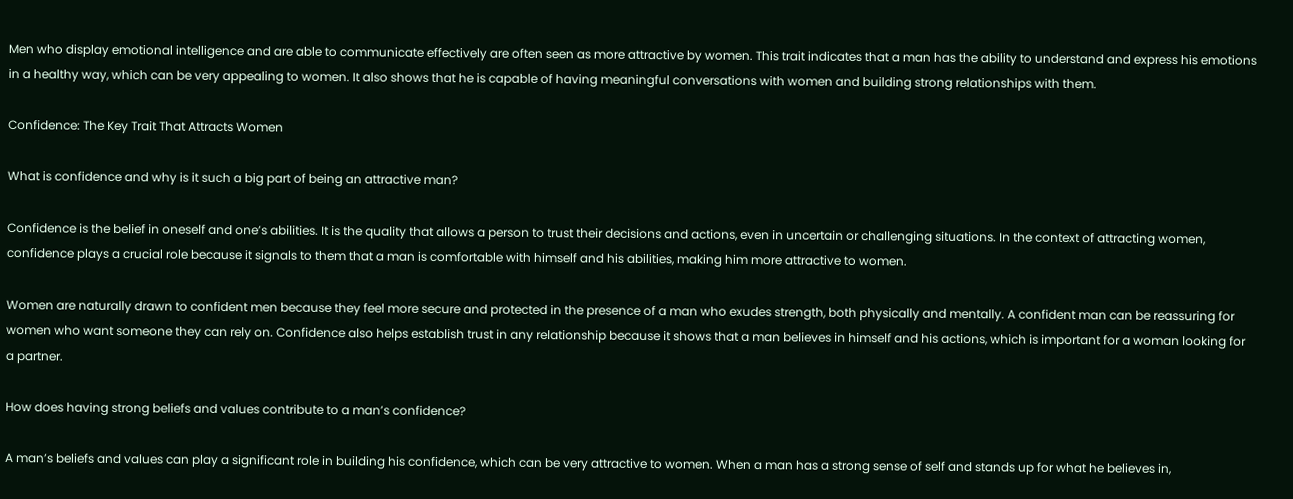Men who display emotional intelligence and are able to communicate effectively are often seen as more attractive by women. This trait indicates that a man has the ability to understand and express his emotions in a healthy way, which can be very appealing to women. It also shows that he is capable of having meaningful conversations with women and building strong relationships with them.

Confidence: The Key Trait That Attracts Women

What is confidence and why is it such a big part of being an attractive man?

Confidence is the belief in oneself and one’s abilities. It is the quality that allows a person to trust their decisions and actions, even in uncertain or challenging situations. In the context of attracting women, confidence plays a crucial role because it signals to them that a man is comfortable with himself and his abilities, making him more attractive to women.

Women are naturally drawn to confident men because they feel more secure and protected in the presence of a man who exudes strength, both physically and mentally. A confident man can be reassuring for women who want someone they can rely on. Confidence also helps establish trust in any relationship because it shows that a man believes in himself and his actions, which is important for a woman looking for a partner.

How does having strong beliefs and values contribute to a man’s confidence?

A man’s beliefs and values can play a significant role in building his confidence, which can be very attractive to women. When a man has a strong sense of self and stands up for what he believes in,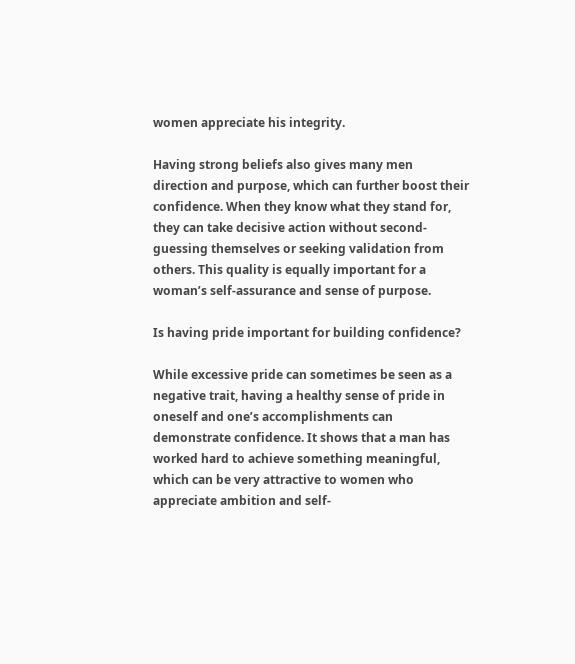women appreciate his integrity.

Having strong beliefs also gives many men direction and purpose, which can further boost their confidence. When they know what they stand for, they can take decisive action without second-guessing themselves or seeking validation from others. This quality is equally important for a woman’s self-assurance and sense of purpose.

Is having pride important for building confidence?

While excessive pride can sometimes be seen as a negative trait, having a healthy sense of pride in oneself and one’s accomplishments can demonstrate confidence. It shows that a man has worked hard to achieve something meaningful, which can be very attractive to women who appreciate ambition and self-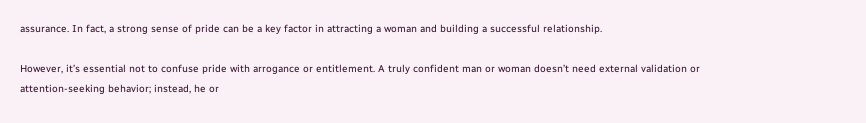assurance. In fact, a strong sense of pride can be a key factor in attracting a woman and building a successful relationship.

However, it’s essential not to confuse pride with arrogance or entitlement. A truly confident man or woman doesn’t need external validation or attention-seeking behavior; instead, he or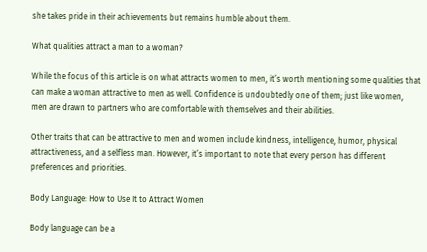she takes pride in their achievements but remains humble about them.

What qualities attract a man to a woman?

While the focus of this article is on what attracts women to men, it’s worth mentioning some qualities that can make a woman attractive to men as well. Confidence is undoubtedly one of them; just like women, men are drawn to partners who are comfortable with themselves and their abilities.

Other traits that can be attractive to men and women include kindness, intelligence, humor, physical attractiveness, and a selfless man. However, it’s important to note that every person has different preferences and priorities.

Body Language: How to Use It to Attract Women

Body language can be a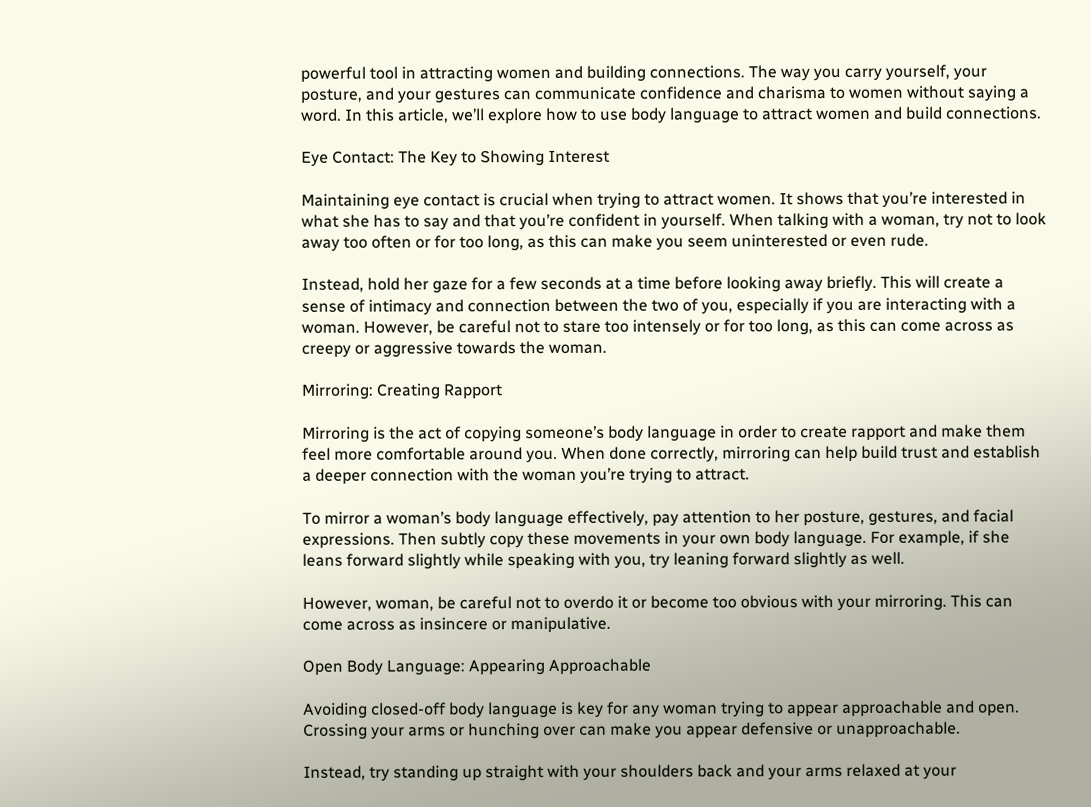powerful tool in attracting women and building connections. The way you carry yourself, your posture, and your gestures can communicate confidence and charisma to women without saying a word. In this article, we’ll explore how to use body language to attract women and build connections.

Eye Contact: The Key to Showing Interest

Maintaining eye contact is crucial when trying to attract women. It shows that you’re interested in what she has to say and that you’re confident in yourself. When talking with a woman, try not to look away too often or for too long, as this can make you seem uninterested or even rude.

Instead, hold her gaze for a few seconds at a time before looking away briefly. This will create a sense of intimacy and connection between the two of you, especially if you are interacting with a woman. However, be careful not to stare too intensely or for too long, as this can come across as creepy or aggressive towards the woman.

Mirroring: Creating Rapport

Mirroring is the act of copying someone’s body language in order to create rapport and make them feel more comfortable around you. When done correctly, mirroring can help build trust and establish a deeper connection with the woman you’re trying to attract.

To mirror a woman’s body language effectively, pay attention to her posture, gestures, and facial expressions. Then subtly copy these movements in your own body language. For example, if she leans forward slightly while speaking with you, try leaning forward slightly as well.

However, woman, be careful not to overdo it or become too obvious with your mirroring. This can come across as insincere or manipulative.

Open Body Language: Appearing Approachable

Avoiding closed-off body language is key for any woman trying to appear approachable and open. Crossing your arms or hunching over can make you appear defensive or unapproachable.

Instead, try standing up straight with your shoulders back and your arms relaxed at your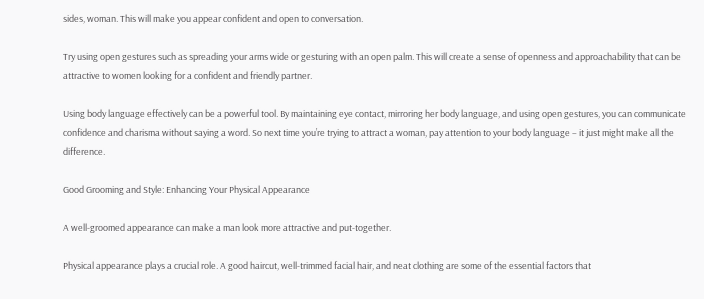sides, woman. This will make you appear confident and open to conversation.

Try using open gestures such as spreading your arms wide or gesturing with an open palm. This will create a sense of openness and approachability that can be attractive to women looking for a confident and friendly partner.

Using body language effectively can be a powerful tool. By maintaining eye contact, mirroring her body language, and using open gestures, you can communicate confidence and charisma without saying a word. So next time you’re trying to attract a woman, pay attention to your body language – it just might make all the difference.

Good Grooming and Style: Enhancing Your Physical Appearance

A well-groomed appearance can make a man look more attractive and put-together.

Physical appearance plays a crucial role. A good haircut, well-trimmed facial hair, and neat clothing are some of the essential factors that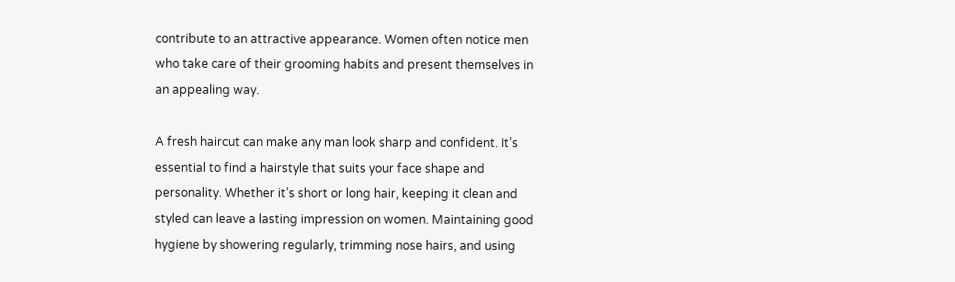contribute to an attractive appearance. Women often notice men who take care of their grooming habits and present themselves in an appealing way.

A fresh haircut can make any man look sharp and confident. It’s essential to find a hairstyle that suits your face shape and personality. Whether it’s short or long hair, keeping it clean and styled can leave a lasting impression on women. Maintaining good hygiene by showering regularly, trimming nose hairs, and using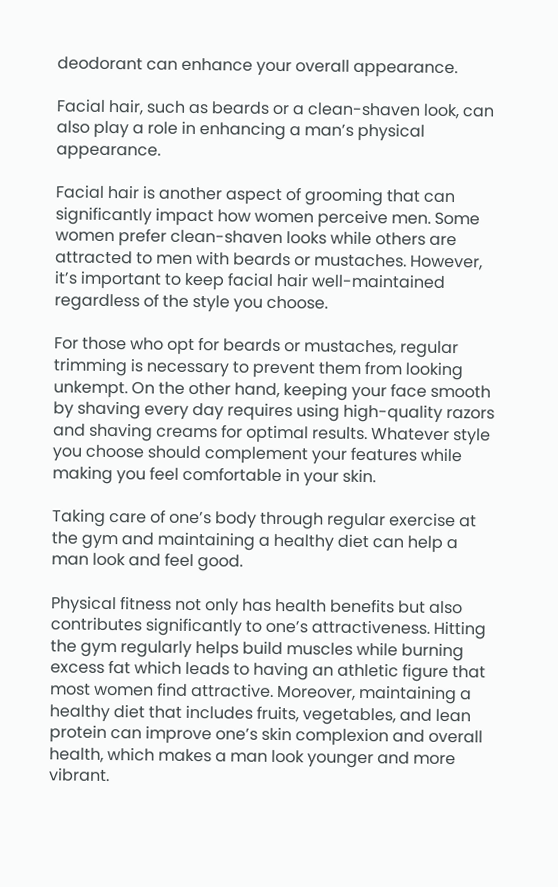deodorant can enhance your overall appearance.

Facial hair, such as beards or a clean-shaven look, can also play a role in enhancing a man’s physical appearance.

Facial hair is another aspect of grooming that can significantly impact how women perceive men. Some women prefer clean-shaven looks while others are attracted to men with beards or mustaches. However, it’s important to keep facial hair well-maintained regardless of the style you choose.

For those who opt for beards or mustaches, regular trimming is necessary to prevent them from looking unkempt. On the other hand, keeping your face smooth by shaving every day requires using high-quality razors and shaving creams for optimal results. Whatever style you choose should complement your features while making you feel comfortable in your skin.

Taking care of one’s body through regular exercise at the gym and maintaining a healthy diet can help a man look and feel good.

Physical fitness not only has health benefits but also contributes significantly to one’s attractiveness. Hitting the gym regularly helps build muscles while burning excess fat which leads to having an athletic figure that most women find attractive. Moreover, maintaining a healthy diet that includes fruits, vegetables, and lean protein can improve one’s skin complexion and overall health, which makes a man look younger and more vibrant.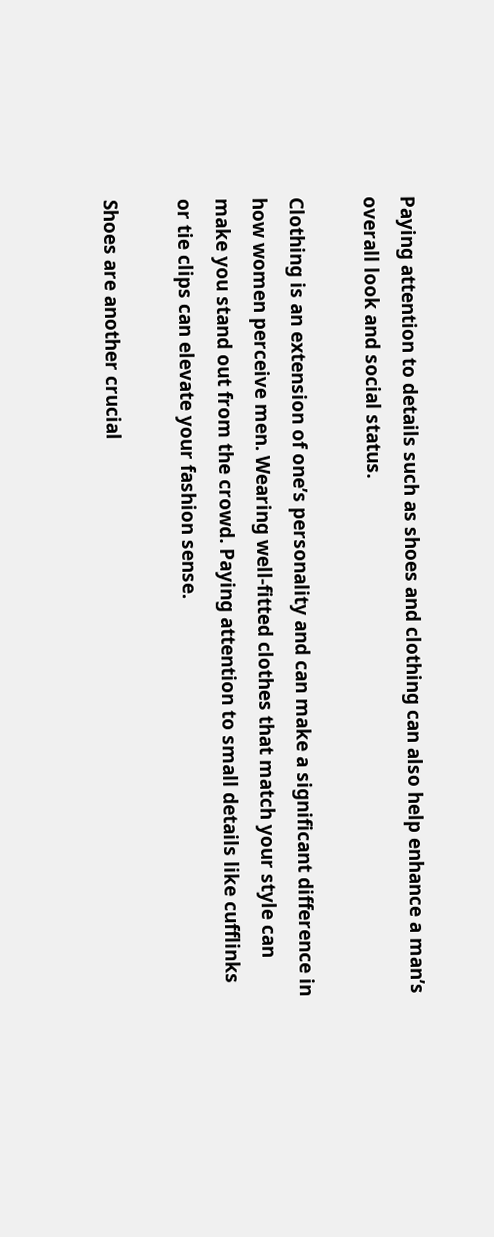Paying attention to details such as shoes and clothing can also help enhance a man’s overall look and social status.

Clothing is an extension of one’s personality and can make a significant difference in how women perceive men. Wearing well-fitted clothes that match your style can make you stand out from the crowd. Paying attention to small details like cufflinks or tie clips can elevate your fashion sense.

Shoes are another crucial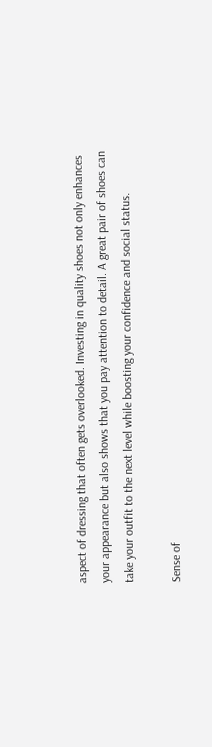aspect of dressing that often gets overlooked. Investing in quality shoes not only enhances your appearance but also shows that you pay attention to detail. A great pair of shoes can take your outfit to the next level while boosting your confidence and social status.

Sense of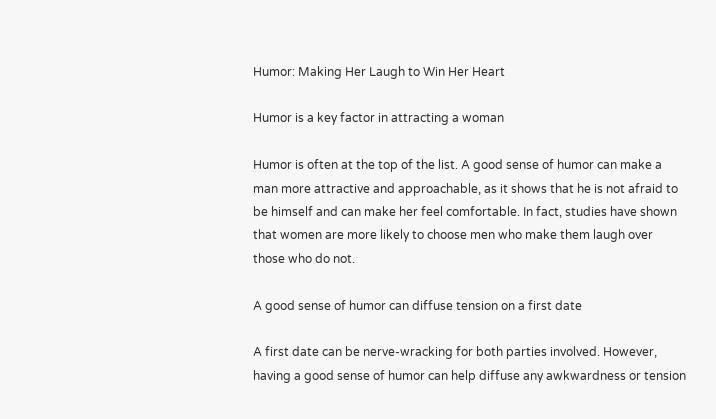Humor: Making Her Laugh to Win Her Heart

Humor is a key factor in attracting a woman

Humor is often at the top of the list. A good sense of humor can make a man more attractive and approachable, as it shows that he is not afraid to be himself and can make her feel comfortable. In fact, studies have shown that women are more likely to choose men who make them laugh over those who do not.

A good sense of humor can diffuse tension on a first date

A first date can be nerve-wracking for both parties involved. However, having a good sense of humor can help diffuse any awkwardness or tension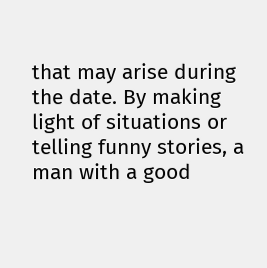that may arise during the date. By making light of situations or telling funny stories, a man with a good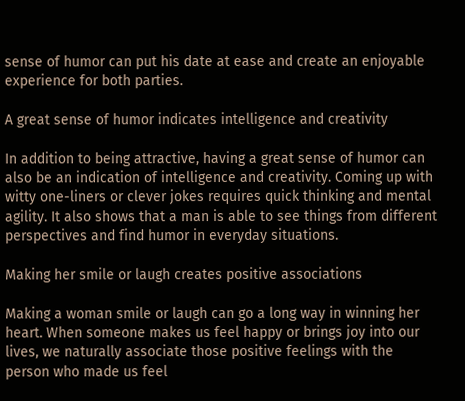sense of humor can put his date at ease and create an enjoyable experience for both parties.

A great sense of humor indicates intelligence and creativity

In addition to being attractive, having a great sense of humor can also be an indication of intelligence and creativity. Coming up with witty one-liners or clever jokes requires quick thinking and mental agility. It also shows that a man is able to see things from different perspectives and find humor in everyday situations.

Making her smile or laugh creates positive associations

Making a woman smile or laugh can go a long way in winning her heart. When someone makes us feel happy or brings joy into our lives, we naturally associate those positive feelings with the person who made us feel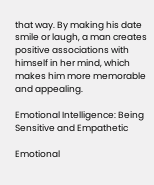that way. By making his date smile or laugh, a man creates positive associations with himself in her mind, which makes him more memorable and appealing.

Emotional Intelligence: Being Sensitive and Empathetic

Emotional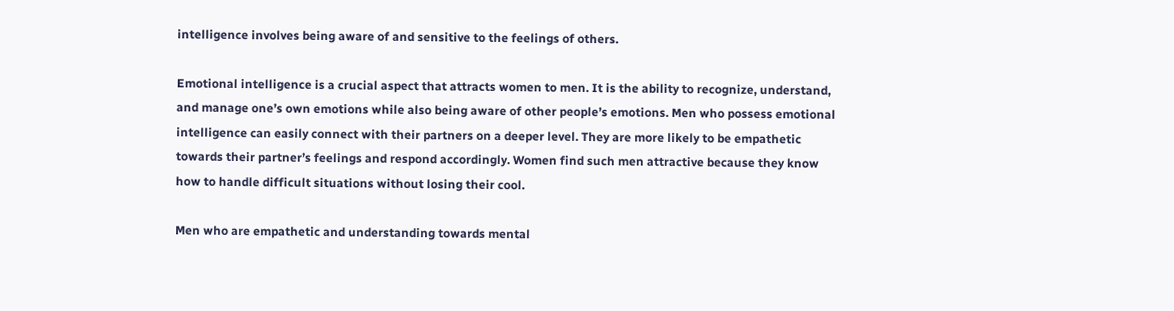intelligence involves being aware of and sensitive to the feelings of others.

Emotional intelligence is a crucial aspect that attracts women to men. It is the ability to recognize, understand, and manage one’s own emotions while also being aware of other people’s emotions. Men who possess emotional intelligence can easily connect with their partners on a deeper level. They are more likely to be empathetic towards their partner’s feelings and respond accordingly. Women find such men attractive because they know how to handle difficult situations without losing their cool.

Men who are empathetic and understanding towards mental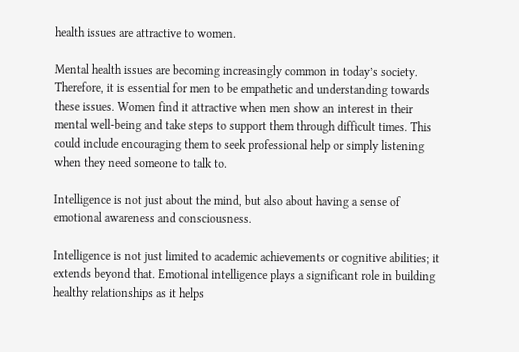health issues are attractive to women.

Mental health issues are becoming increasingly common in today’s society. Therefore, it is essential for men to be empathetic and understanding towards these issues. Women find it attractive when men show an interest in their mental well-being and take steps to support them through difficult times. This could include encouraging them to seek professional help or simply listening when they need someone to talk to.

Intelligence is not just about the mind, but also about having a sense of emotional awareness and consciousness.

Intelligence is not just limited to academic achievements or cognitive abilities; it extends beyond that. Emotional intelligence plays a significant role in building healthy relationships as it helps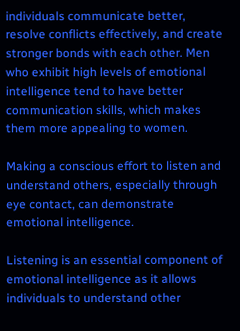individuals communicate better, resolve conflicts effectively, and create stronger bonds with each other. Men who exhibit high levels of emotional intelligence tend to have better communication skills, which makes them more appealing to women.

Making a conscious effort to listen and understand others, especially through eye contact, can demonstrate emotional intelligence.

Listening is an essential component of emotional intelligence as it allows individuals to understand other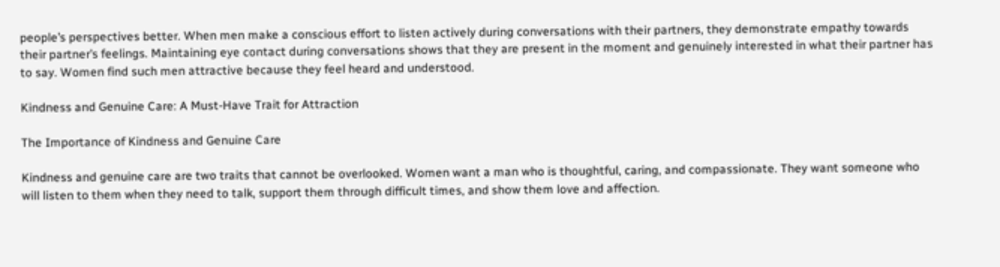people’s perspectives better. When men make a conscious effort to listen actively during conversations with their partners, they demonstrate empathy towards their partner’s feelings. Maintaining eye contact during conversations shows that they are present in the moment and genuinely interested in what their partner has to say. Women find such men attractive because they feel heard and understood.

Kindness and Genuine Care: A Must-Have Trait for Attraction

The Importance of Kindness and Genuine Care

Kindness and genuine care are two traits that cannot be overlooked. Women want a man who is thoughtful, caring, and compassionate. They want someone who will listen to them when they need to talk, support them through difficult times, and show them love and affection.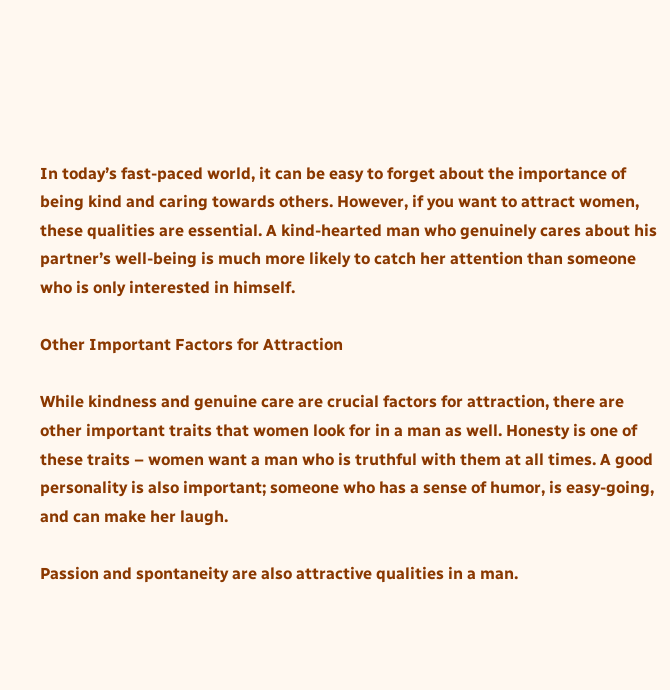In today’s fast-paced world, it can be easy to forget about the importance of being kind and caring towards others. However, if you want to attract women, these qualities are essential. A kind-hearted man who genuinely cares about his partner’s well-being is much more likely to catch her attention than someone who is only interested in himself.

Other Important Factors for Attraction

While kindness and genuine care are crucial factors for attraction, there are other important traits that women look for in a man as well. Honesty is one of these traits – women want a man who is truthful with them at all times. A good personality is also important; someone who has a sense of humor, is easy-going, and can make her laugh.

Passion and spontaneity are also attractive qualities in a man.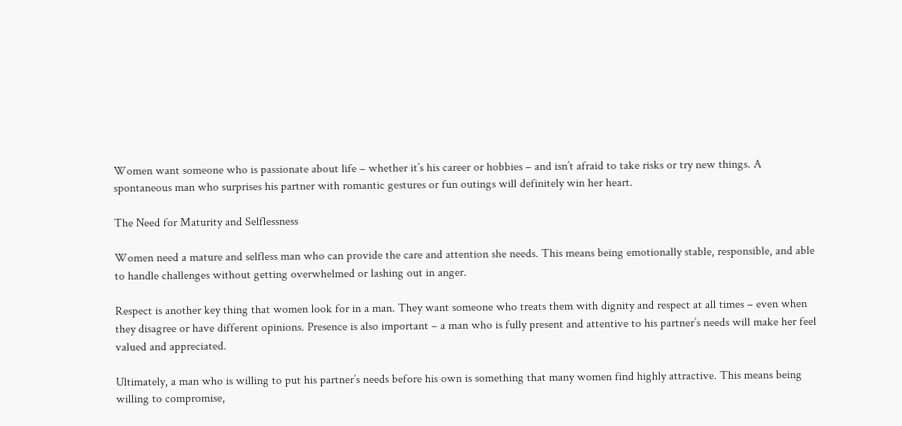Women want someone who is passionate about life – whether it’s his career or hobbies – and isn’t afraid to take risks or try new things. A spontaneous man who surprises his partner with romantic gestures or fun outings will definitely win her heart.

The Need for Maturity and Selflessness

Women need a mature and selfless man who can provide the care and attention she needs. This means being emotionally stable, responsible, and able to handle challenges without getting overwhelmed or lashing out in anger.

Respect is another key thing that women look for in a man. They want someone who treats them with dignity and respect at all times – even when they disagree or have different opinions. Presence is also important – a man who is fully present and attentive to his partner’s needs will make her feel valued and appreciated.

Ultimately, a man who is willing to put his partner’s needs before his own is something that many women find highly attractive. This means being willing to compromise,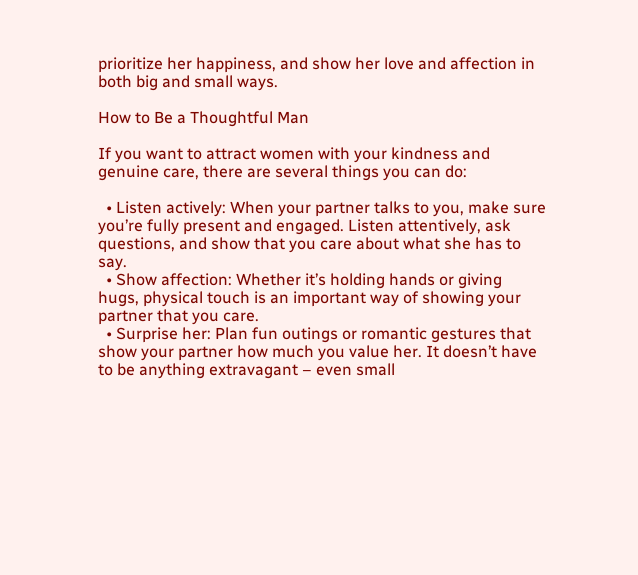prioritize her happiness, and show her love and affection in both big and small ways.

How to Be a Thoughtful Man

If you want to attract women with your kindness and genuine care, there are several things you can do:

  • Listen actively: When your partner talks to you, make sure you’re fully present and engaged. Listen attentively, ask questions, and show that you care about what she has to say.
  • Show affection: Whether it’s holding hands or giving hugs, physical touch is an important way of showing your partner that you care.
  • Surprise her: Plan fun outings or romantic gestures that show your partner how much you value her. It doesn’t have to be anything extravagant – even small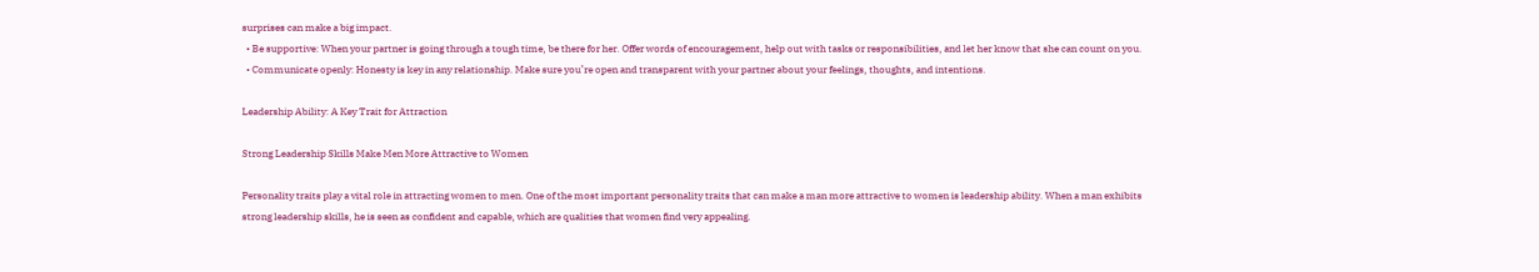surprises can make a big impact.
  • Be supportive: When your partner is going through a tough time, be there for her. Offer words of encouragement, help out with tasks or responsibilities, and let her know that she can count on you.
  • Communicate openly: Honesty is key in any relationship. Make sure you’re open and transparent with your partner about your feelings, thoughts, and intentions.

Leadership Ability: A Key Trait for Attraction

Strong Leadership Skills Make Men More Attractive to Women

Personality traits play a vital role in attracting women to men. One of the most important personality traits that can make a man more attractive to women is leadership ability. When a man exhibits strong leadership skills, he is seen as confident and capable, which are qualities that women find very appealing.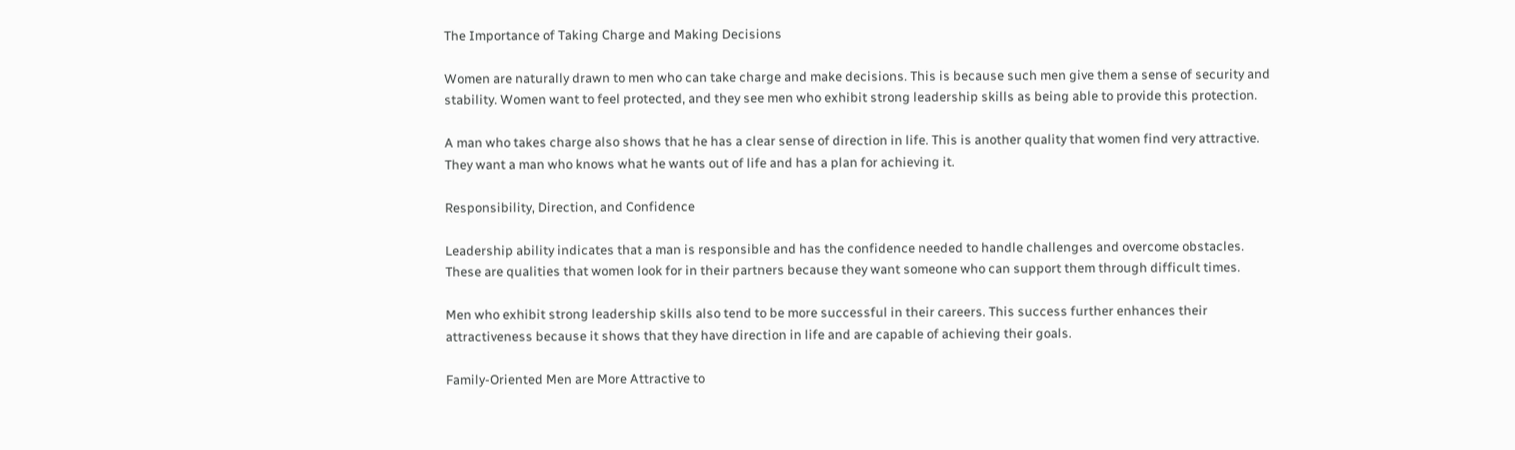The Importance of Taking Charge and Making Decisions

Women are naturally drawn to men who can take charge and make decisions. This is because such men give them a sense of security and stability. Women want to feel protected, and they see men who exhibit strong leadership skills as being able to provide this protection.

A man who takes charge also shows that he has a clear sense of direction in life. This is another quality that women find very attractive. They want a man who knows what he wants out of life and has a plan for achieving it.

Responsibility, Direction, and Confidence

Leadership ability indicates that a man is responsible and has the confidence needed to handle challenges and overcome obstacles. These are qualities that women look for in their partners because they want someone who can support them through difficult times.

Men who exhibit strong leadership skills also tend to be more successful in their careers. This success further enhances their attractiveness because it shows that they have direction in life and are capable of achieving their goals.

Family-Oriented Men are More Attractive to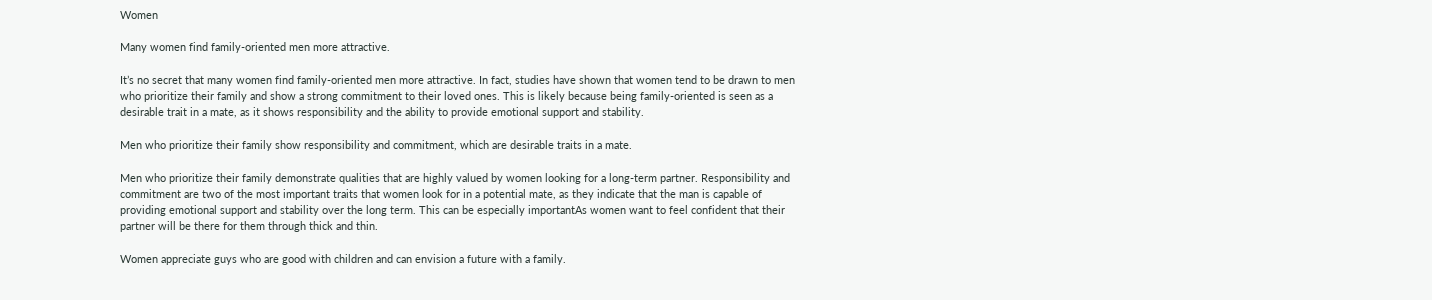Women

Many women find family-oriented men more attractive.

It’s no secret that many women find family-oriented men more attractive. In fact, studies have shown that women tend to be drawn to men who prioritize their family and show a strong commitment to their loved ones. This is likely because being family-oriented is seen as a desirable trait in a mate, as it shows responsibility and the ability to provide emotional support and stability.

Men who prioritize their family show responsibility and commitment, which are desirable traits in a mate.

Men who prioritize their family demonstrate qualities that are highly valued by women looking for a long-term partner. Responsibility and commitment are two of the most important traits that women look for in a potential mate, as they indicate that the man is capable of providing emotional support and stability over the long term. This can be especially importantAs women want to feel confident that their partner will be there for them through thick and thin.

Women appreciate guys who are good with children and can envision a future with a family.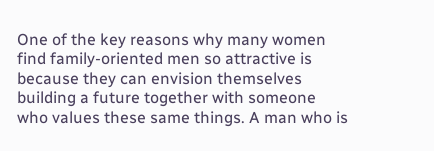One of the key reasons why many women find family-oriented men so attractive is because they can envision themselves building a future together with someone who values these same things. A man who is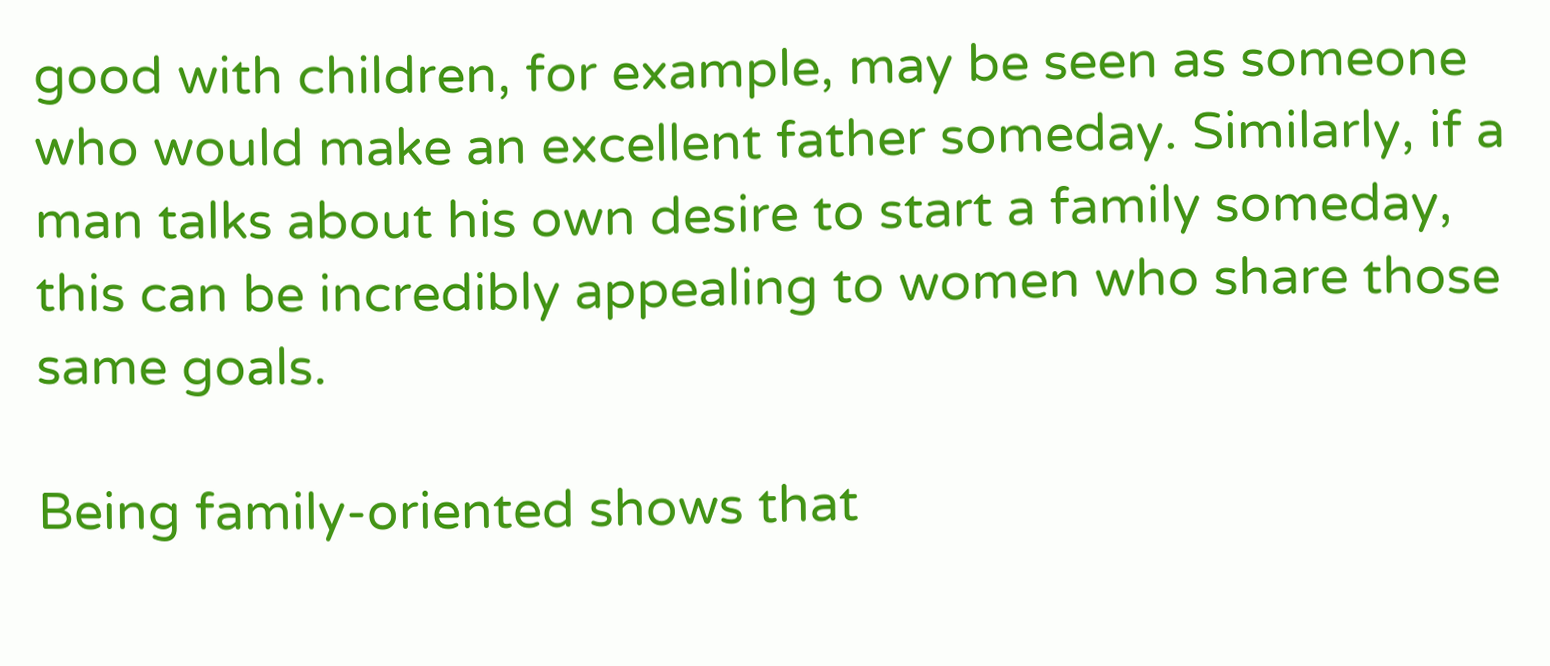good with children, for example, may be seen as someone who would make an excellent father someday. Similarly, if a man talks about his own desire to start a family someday, this can be incredibly appealing to women who share those same goals.

Being family-oriented shows that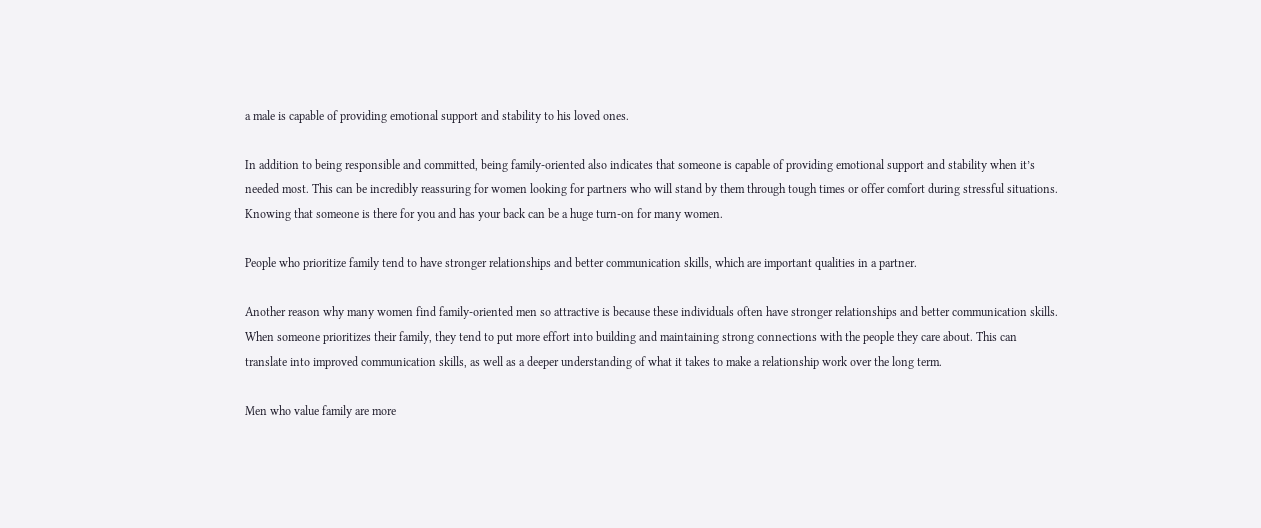a male is capable of providing emotional support and stability to his loved ones.

In addition to being responsible and committed, being family-oriented also indicates that someone is capable of providing emotional support and stability when it’s needed most. This can be incredibly reassuring for women looking for partners who will stand by them through tough times or offer comfort during stressful situations. Knowing that someone is there for you and has your back can be a huge turn-on for many women.

People who prioritize family tend to have stronger relationships and better communication skills, which are important qualities in a partner.

Another reason why many women find family-oriented men so attractive is because these individuals often have stronger relationships and better communication skills. When someone prioritizes their family, they tend to put more effort into building and maintaining strong connections with the people they care about. This can translate into improved communication skills, as well as a deeper understanding of what it takes to make a relationship work over the long term.

Men who value family are more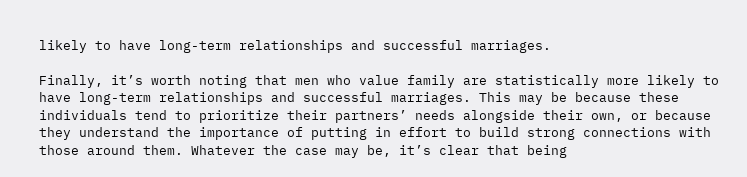likely to have long-term relationships and successful marriages.

Finally, it’s worth noting that men who value family are statistically more likely to have long-term relationships and successful marriages. This may be because these individuals tend to prioritize their partners’ needs alongside their own, or because they understand the importance of putting in effort to build strong connections with those around them. Whatever the case may be, it’s clear that being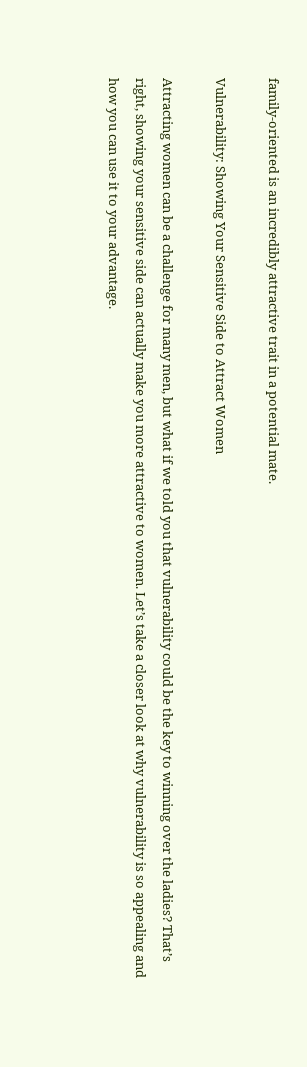family-oriented is an incredibly attractive trait in a potential mate.

Vulnerability: Showing Your Sensitive Side to Attract Women

Attracting women can be a challenge for many men, but what if we told you that vulnerability could be the key to winning over the ladies? That’s right, showing your sensitive side can actually make you more attractive to women. Let’s take a closer look at why vulnerability is so appealing and how you can use it to your advantage.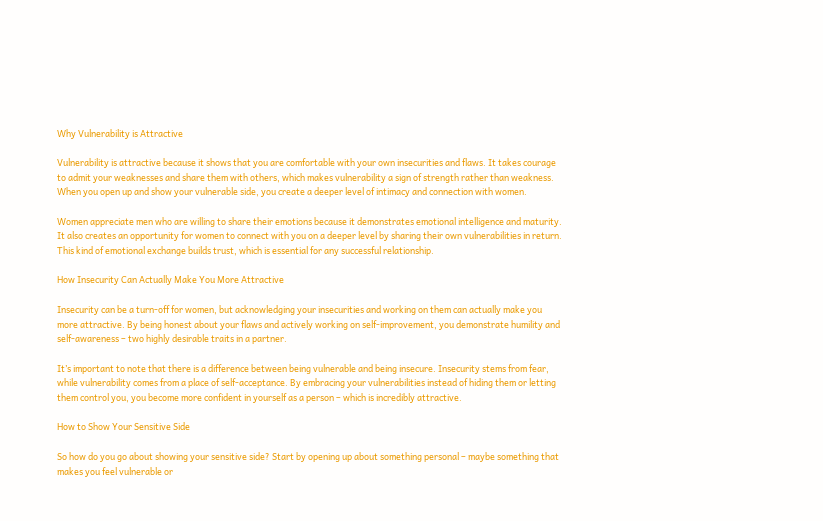Why Vulnerability is Attractive

Vulnerability is attractive because it shows that you are comfortable with your own insecurities and flaws. It takes courage to admit your weaknesses and share them with others, which makes vulnerability a sign of strength rather than weakness. When you open up and show your vulnerable side, you create a deeper level of intimacy and connection with women.

Women appreciate men who are willing to share their emotions because it demonstrates emotional intelligence and maturity. It also creates an opportunity for women to connect with you on a deeper level by sharing their own vulnerabilities in return. This kind of emotional exchange builds trust, which is essential for any successful relationship.

How Insecurity Can Actually Make You More Attractive

Insecurity can be a turn-off for women, but acknowledging your insecurities and working on them can actually make you more attractive. By being honest about your flaws and actively working on self-improvement, you demonstrate humility and self-awareness – two highly desirable traits in a partner.

It’s important to note that there is a difference between being vulnerable and being insecure. Insecurity stems from fear, while vulnerability comes from a place of self-acceptance. By embracing your vulnerabilities instead of hiding them or letting them control you, you become more confident in yourself as a person – which is incredibly attractive.

How to Show Your Sensitive Side

So how do you go about showing your sensitive side? Start by opening up about something personal – maybe something that makes you feel vulnerable or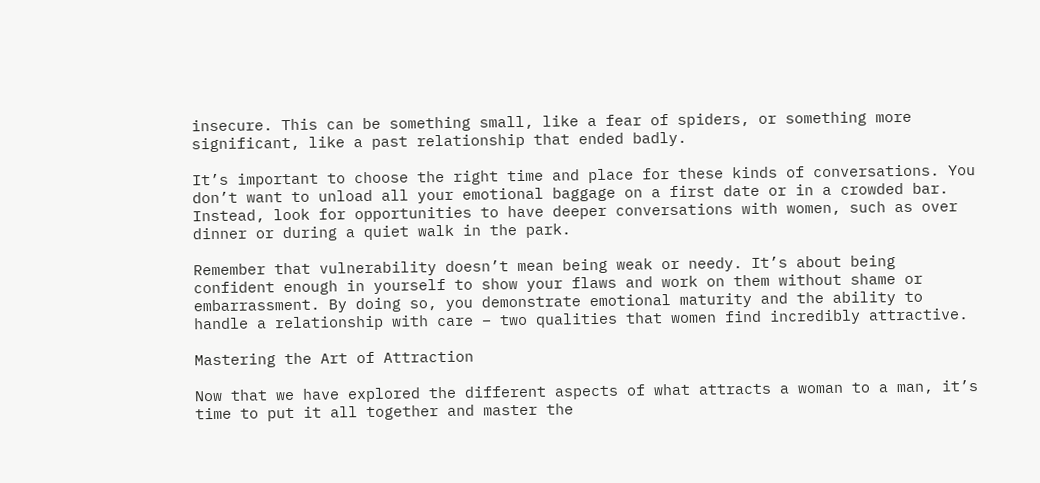insecure. This can be something small, like a fear of spiders, or something more significant, like a past relationship that ended badly.

It’s important to choose the right time and place for these kinds of conversations. You don’t want to unload all your emotional baggage on a first date or in a crowded bar. Instead, look for opportunities to have deeper conversations with women, such as over dinner or during a quiet walk in the park.

Remember that vulnerability doesn’t mean being weak or needy. It’s about being confident enough in yourself to show your flaws and work on them without shame or embarrassment. By doing so, you demonstrate emotional maturity and the ability to handle a relationship with care – two qualities that women find incredibly attractive.

Mastering the Art of Attraction

Now that we have explored the different aspects of what attracts a woman to a man, it’s time to put it all together and master the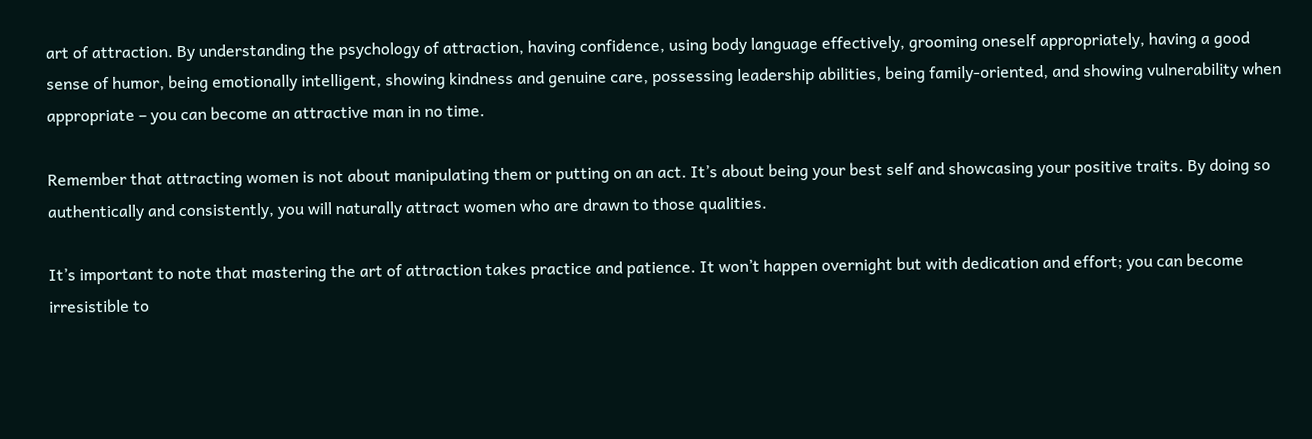art of attraction. By understanding the psychology of attraction, having confidence, using body language effectively, grooming oneself appropriately, having a good sense of humor, being emotionally intelligent, showing kindness and genuine care, possessing leadership abilities, being family-oriented, and showing vulnerability when appropriate – you can become an attractive man in no time.

Remember that attracting women is not about manipulating them or putting on an act. It’s about being your best self and showcasing your positive traits. By doing so authentically and consistently, you will naturally attract women who are drawn to those qualities.

It’s important to note that mastering the art of attraction takes practice and patience. It won’t happen overnight but with dedication and effort; you can become irresistible to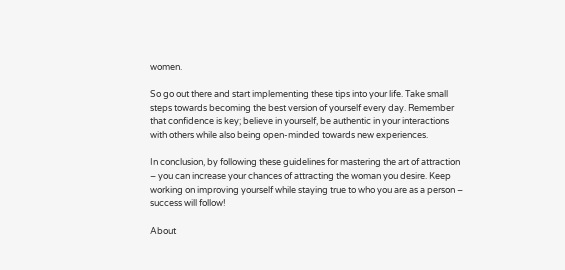women.

So go out there and start implementing these tips into your life. Take small steps towards becoming the best version of yourself every day. Remember that confidence is key; believe in yourself, be authentic in your interactions with others while also being open-minded towards new experiences.

In conclusion, by following these guidelines for mastering the art of attraction – you can increase your chances of attracting the woman you desire. Keep working on improving yourself while staying true to who you are as a person – success will follow!

About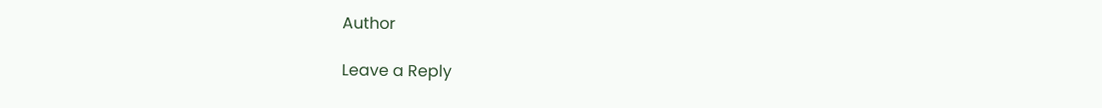Author

Leave a Reply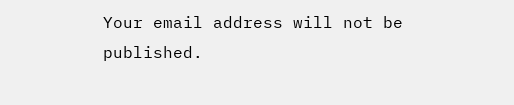Your email address will not be published.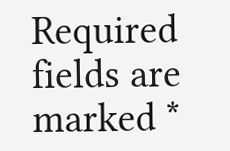Required fields are marked *